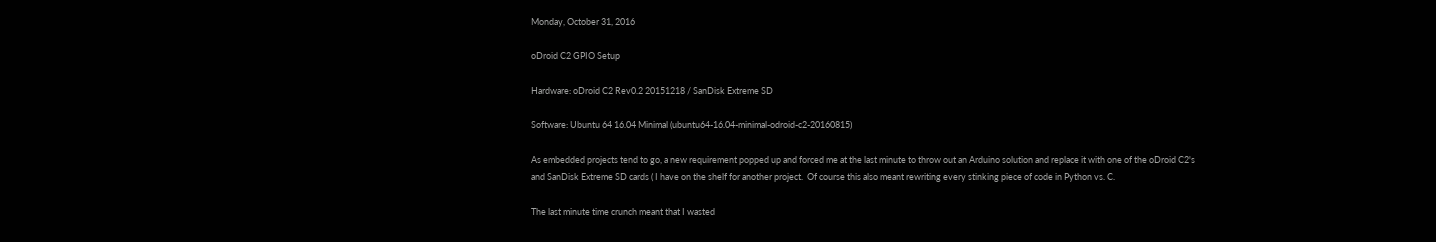Monday, October 31, 2016

oDroid C2 GPIO Setup

Hardware: oDroid C2 Rev0.2 20151218 / SanDisk Extreme SD

Software: Ubuntu 64 16.04 Minimal (ubuntu64-16.04-minimal-odroid-c2-20160815)

As embedded projects tend to go, a new requirement popped up and forced me at the last minute to throw out an Arduino solution and replace it with one of the oDroid C2's and SanDisk Extreme SD cards ( I have on the shelf for another project.  Of course this also meant rewriting every stinking piece of code in Python vs. C.

The last minute time crunch meant that I wasted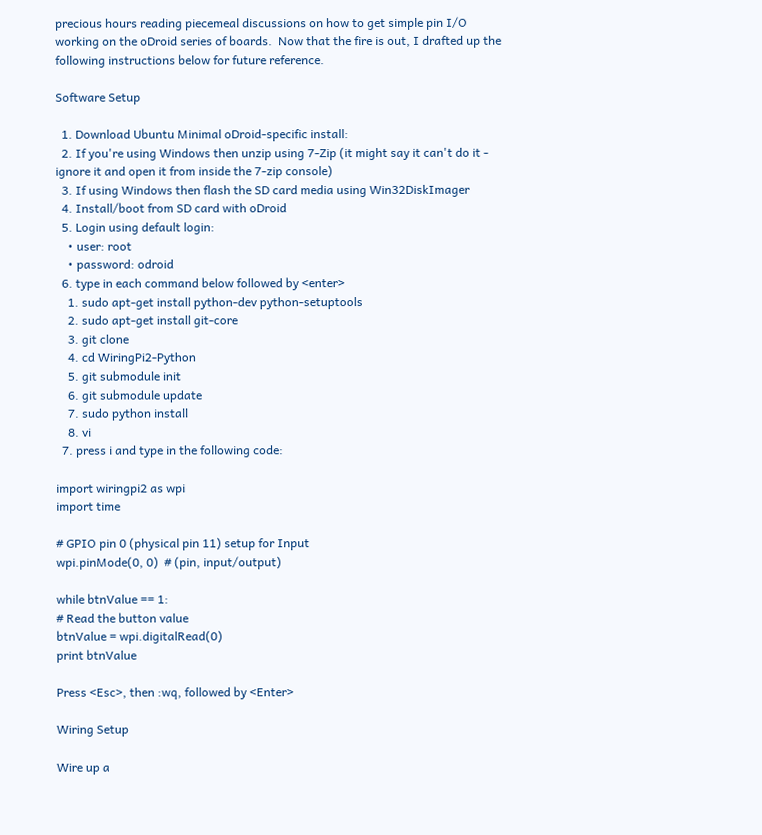precious hours reading piecemeal discussions on how to get simple pin I/O working on the oDroid series of boards.  Now that the fire is out, I drafted up the following instructions below for future reference.

Software Setup

  1. Download Ubuntu Minimal oDroid-specific install:
  2. If you're using Windows then unzip using 7-Zip (it might say it can't do it - ignore it and open it from inside the 7-zip console)
  3. If using Windows then flash the SD card media using Win32DiskImager
  4. Install/boot from SD card with oDroid
  5. Login using default login:
    • user: root
    • password: odroid
  6. type in each command below followed by <enter>
    1. sudo apt-get install python-dev python-setuptools
    2. sudo apt-get install git-core
    3. git clone
    4. cd WiringPi2-Python
    5. git submodule init
    6. git submodule update
    7. sudo python install
    8. vi
  7. press i and type in the following code:

import wiringpi2 as wpi
import time

# GPIO pin 0 (physical pin 11) setup for Input
wpi.pinMode(0, 0)  # (pin, input/output)

while btnValue == 1:
# Read the button value
btnValue = wpi.digitalRead(0)
print btnValue

Press <Esc>, then :wq, followed by <Enter>

Wiring Setup

Wire up a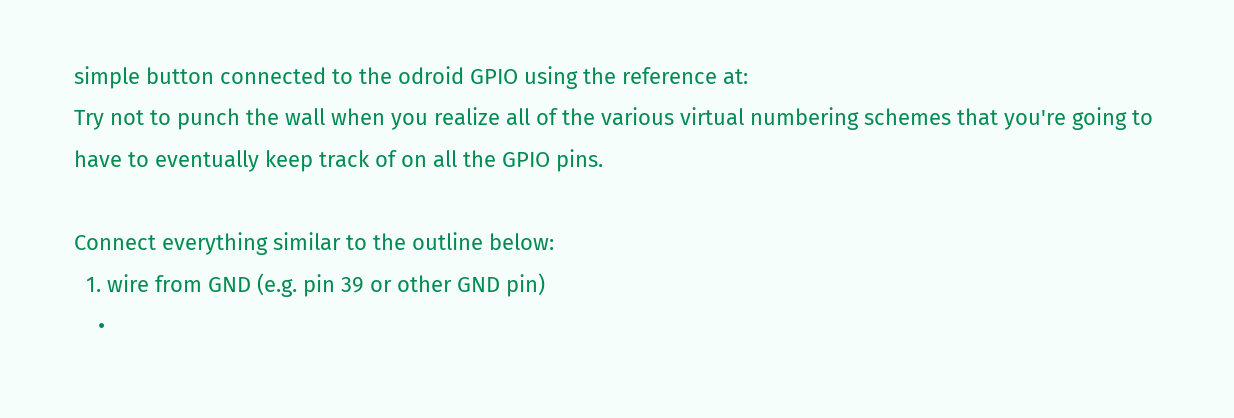simple button connected to the odroid GPIO using the reference at:
Try not to punch the wall when you realize all of the various virtual numbering schemes that you're going to have to eventually keep track of on all the GPIO pins.

Connect everything similar to the outline below:
  1. wire from GND (e.g. pin 39 or other GND pin)
    •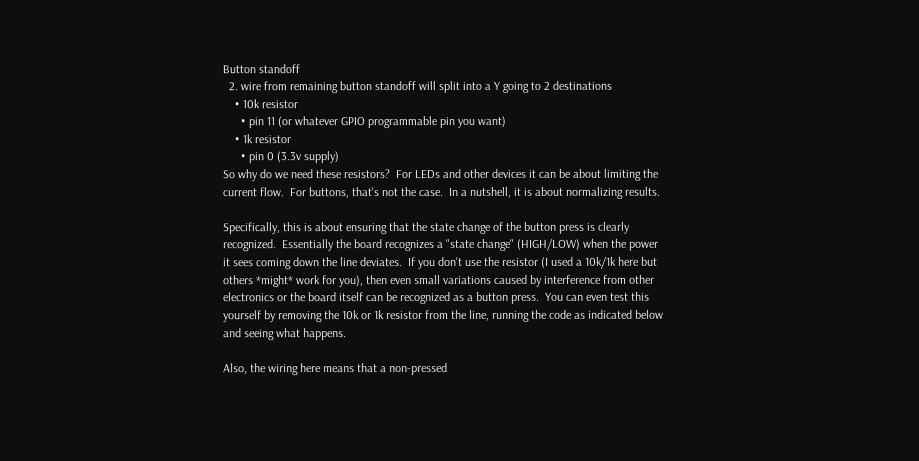Button standoff
  2. wire from remaining button standoff will split into a Y going to 2 destinations
    • 10k resistor
      • pin 11 (or whatever GPIO programmable pin you want)
    • 1k resistor
      • pin 0 (3.3v supply)
So why do we need these resistors?  For LEDs and other devices it can be about limiting the current flow.  For buttons, that's not the case.  In a nutshell, it is about normalizing results.

Specifically, this is about ensuring that the state change of the button press is clearly recognized.  Essentially the board recognizes a "state change" (HIGH/LOW) when the power it sees coming down the line deviates.  If you don't use the resistor (I used a 10k/1k here but others *might* work for you), then even small variations caused by interference from other electronics or the board itself can be recognized as a button press.  You can even test this yourself by removing the 10k or 1k resistor from the line, running the code as indicated below and seeing what happens.

Also, the wiring here means that a non-pressed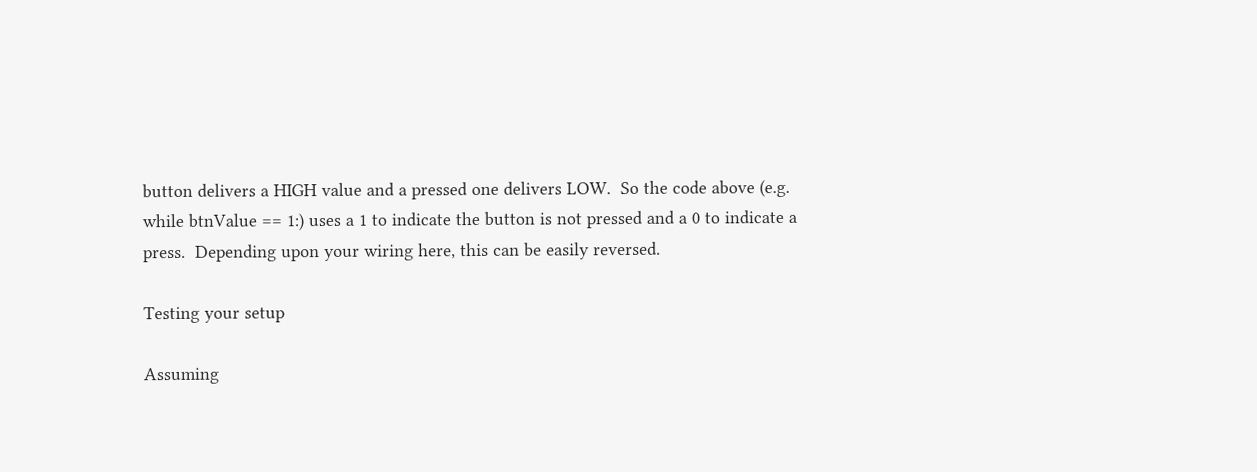button delivers a HIGH value and a pressed one delivers LOW.  So the code above (e.g. while btnValue == 1:) uses a 1 to indicate the button is not pressed and a 0 to indicate a press.  Depending upon your wiring here, this can be easily reversed.

Testing your setup

Assuming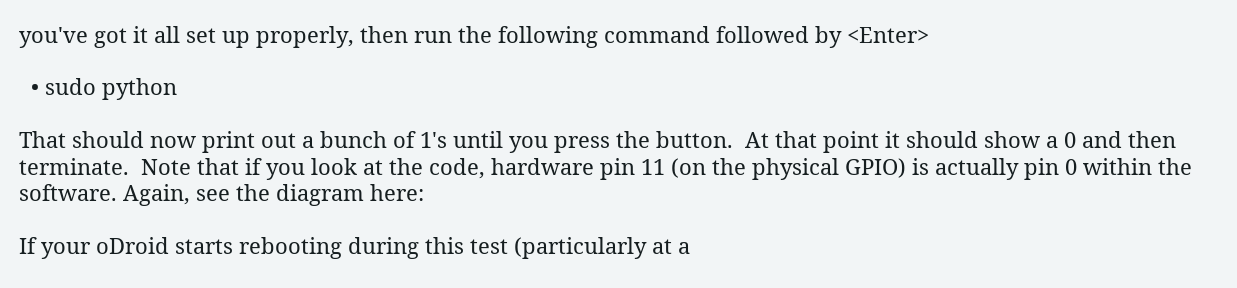you've got it all set up properly, then run the following command followed by <Enter>

  • sudo python

That should now print out a bunch of 1's until you press the button.  At that point it should show a 0 and then terminate.  Note that if you look at the code, hardware pin 11 (on the physical GPIO) is actually pin 0 within the software. Again, see the diagram here:

If your oDroid starts rebooting during this test (particularly at a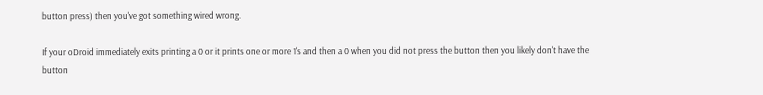button press) then you've got something wired wrong.

If your oDroid immediately exits printing a 0 or it prints one or more 1's and then a 0 when you did not press the button then you likely don't have the button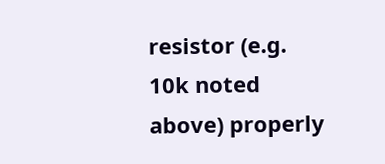resistor (e.g. 10k noted above) properly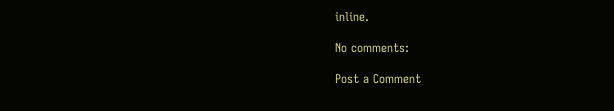inline.

No comments:

Post a Comment